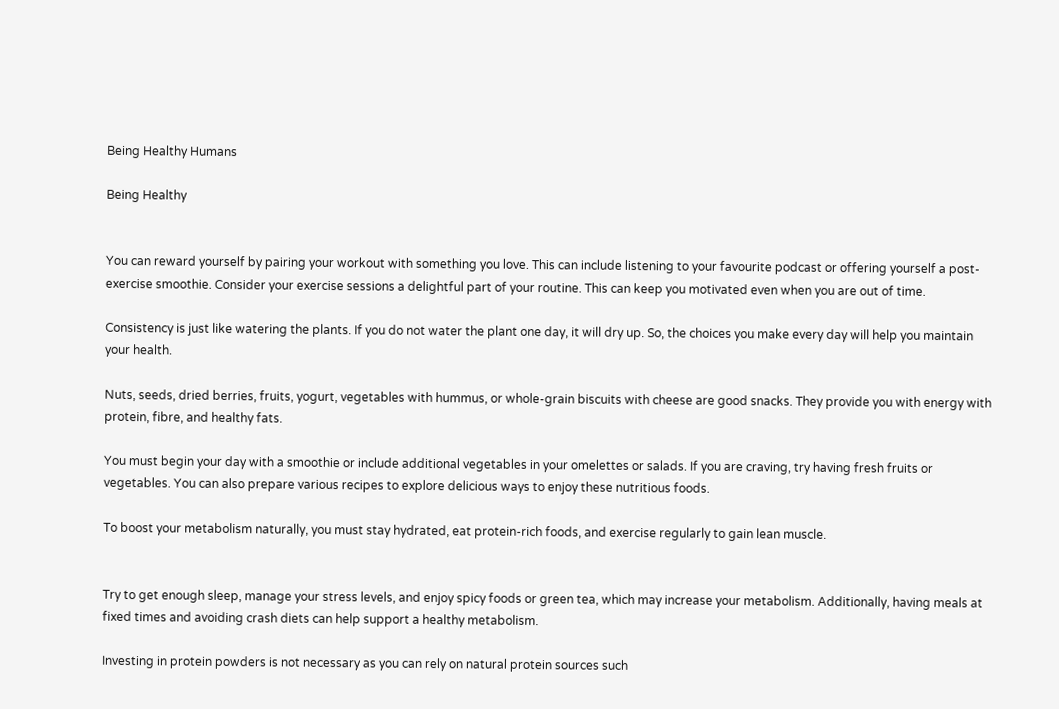Being Healthy Humans

Being Healthy


You can reward yourself by pairing your workout with something you love. This can include listening to your favourite podcast or offering yourself a post-exercise smoothie. Consider your exercise sessions a delightful part of your routine. This can keep you motivated even when you are out of time.

Consistency is just like watering the plants. If you do not water the plant one day, it will dry up. So, the choices you make every day will help you maintain your health.

Nuts, seeds, dried berries, fruits, yogurt, vegetables with hummus, or whole-grain biscuits with cheese are good snacks. They provide you with energy with protein, fibre, and healthy fats.

You must begin your day with a smoothie or include additional vegetables in your omelettes or salads. If you are craving, try having fresh fruits or vegetables. You can also prepare various recipes to explore delicious ways to enjoy these nutritious foods.

To boost your metabolism naturally, you must stay hydrated, eat protein-rich foods, and exercise regularly to gain lean muscle.


Try to get enough sleep, manage your stress levels, and enjoy spicy foods or green tea, which may increase your metabolism. Additionally, having meals at fixed times and avoiding crash diets can help support a healthy metabolism.

Investing in protein powders is not necessary as you can rely on natural protein sources such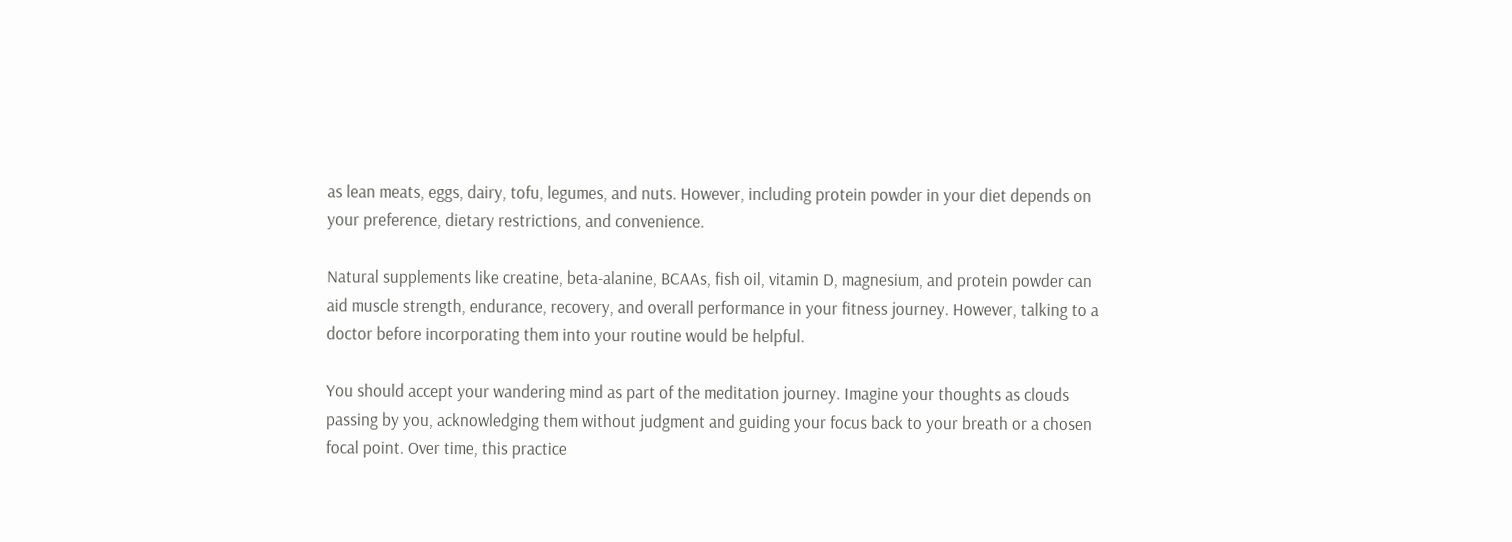as lean meats, eggs, dairy, tofu, legumes, and nuts. However, including protein powder in your diet depends on your preference, dietary restrictions, and convenience.

Natural supplements like creatine, beta-alanine, BCAAs, fish oil, vitamin D, magnesium, and protein powder can aid muscle strength, endurance, recovery, and overall performance in your fitness journey. However, talking to a doctor before incorporating them into your routine would be helpful.

You should accept your wandering mind as part of the meditation journey. Imagine your thoughts as clouds passing by you, acknowledging them without judgment and guiding your focus back to your breath or a chosen focal point. Over time, this practice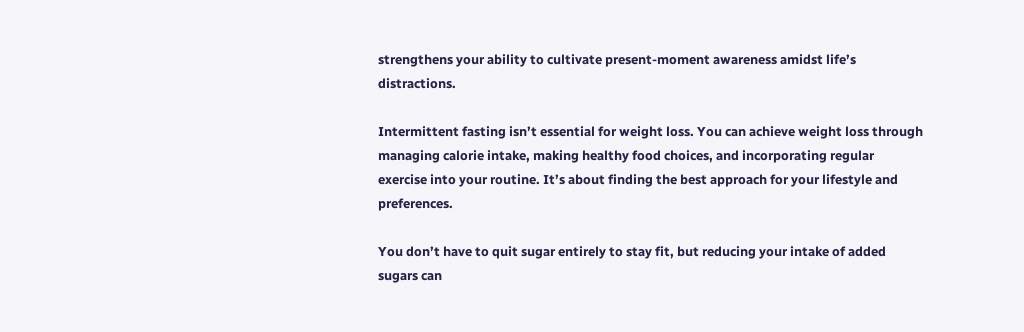strengthens your ability to cultivate present-moment awareness amidst life’s distractions.

Intermittent fasting isn’t essential for weight loss. You can achieve weight loss through managing calorie intake, making healthy food choices, and incorporating regular exercise into your routine. It’s about finding the best approach for your lifestyle and preferences.

You don’t have to quit sugar entirely to stay fit, but reducing your intake of added sugars can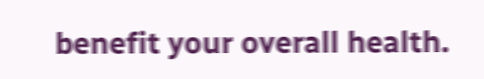benefit your overall health.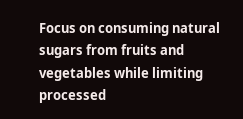Focus on consuming natural sugars from fruits and vegetables while limiting processed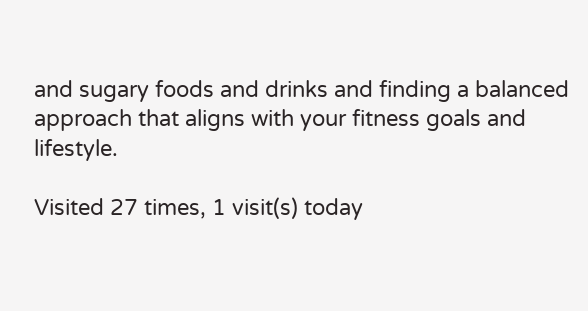and sugary foods and drinks and finding a balanced approach that aligns with your fitness goals and lifestyle.

Visited 27 times, 1 visit(s) today